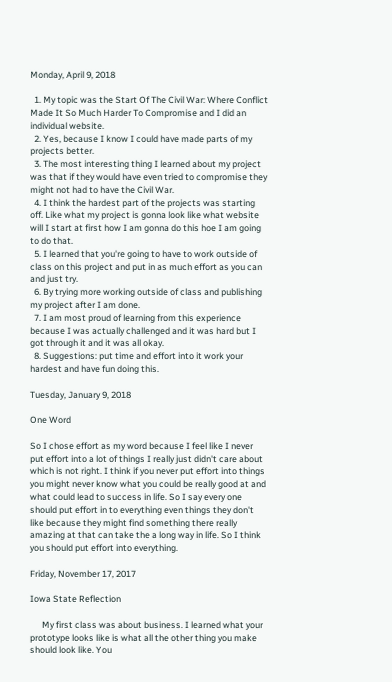Monday, April 9, 2018

  1. My topic was the Start Of The Civil War: Where Conflict Made It So Much Harder To Compromise and I did an individual website.
  2. Yes, because I know I could have made parts of my projects better.
  3. The most interesting thing I learned about my project was that if they would have even tried to compromise they might not had to have the Civil War.
  4. I think the hardest part of the projects was starting off. Like what my project is gonna look like what website will I start at first how I am gonna do this hoe I am going to do that.
  5. I learned that you're going to have to work outside of class on this project and put in as much effort as you can and just try.
  6. By trying more working outside of class and publishing my project after I am done.
  7. I am most proud of learning from this experience because I was actually challenged and it was hard but I got through it and it was all okay.
  8. Suggestions: put time and effort into it work your hardest and have fun doing this.

Tuesday, January 9, 2018

One Word

So I chose effort as my word because I feel like I never put effort into a lot of things I really just didn't care about which is not right. I think if you never put effort into things you might never know what you could be really good at and what could lead to success in life. So I say every one should put effort in to everything even things they don't like because they might find something there really amazing at that can take the a long way in life. So I think you should put effort into everything.

Friday, November 17, 2017

Iowa State Reflection

      My first class was about business. I learned what your prototype looks like is what all the other thing you make should look like. You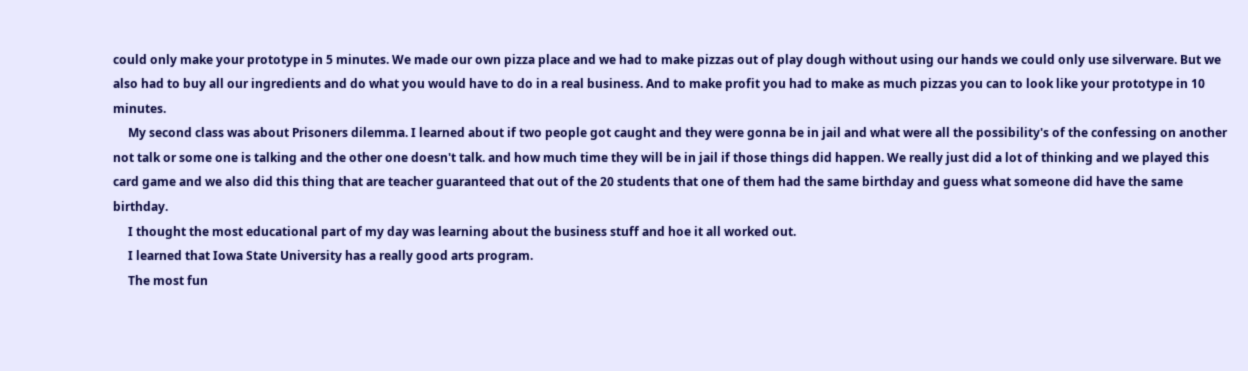could only make your prototype in 5 minutes. We made our own pizza place and we had to make pizzas out of play dough without using our hands we could only use silverware. But we also had to buy all our ingredients and do what you would have to do in a real business. And to make profit you had to make as much pizzas you can to look like your prototype in 10 minutes.
     My second class was about Prisoners dilemma. I learned about if two people got caught and they were gonna be in jail and what were all the possibility's of the confessing on another not talk or some one is talking and the other one doesn't talk. and how much time they will be in jail if those things did happen. We really just did a lot of thinking and we played this card game and we also did this thing that are teacher guaranteed that out of the 20 students that one of them had the same birthday and guess what someone did have the same birthday.
     I thought the most educational part of my day was learning about the business stuff and hoe it all worked out.
     I learned that Iowa State University has a really good arts program.
     The most fun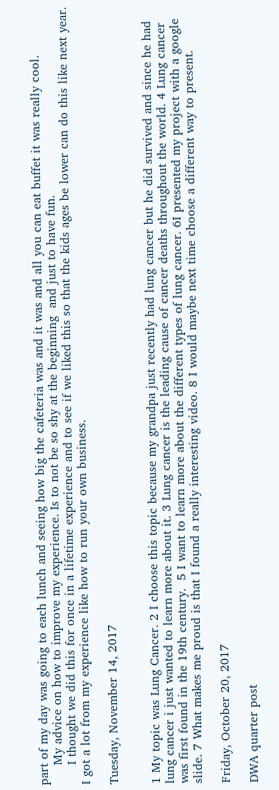part of my day was going to each lunch and seeing how big the cafeteria was and it was and all you can eat buffet it was really cool.
     My advice on how to improve my experience. Is to not be so shy at the beginning  and just to have fun.
     I thought we did this for once in a lifetime experience and to see if we liked this so that the kids ages be lower can do this like next year. I got a lot from my experience like how to run your own business.

Tuesday, November 14, 2017


1 My topic was Lung Cancer. 2 I choose this topic because my grandpa just recently had lung cancer but he did survived and since he had lung cancer i just wanted to learn more about it. 3 Lung cancer is the leading cause of cancer deaths throughout the world. 4 Lung cancer was first found in the 19th century.  5 I want to learn more about the different types of lung cancer. 6I presented my project with a google slide. 7 What makes me proud is that I found a really interesting video. 8 I would maybe next time choose a different way to present.

Friday, October 20, 2017

DWA quarter post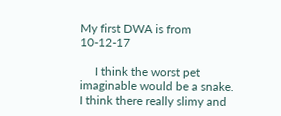My first DWA is from 10-12-17

     I think the worst pet imaginable would be a snake. I think there really slimy and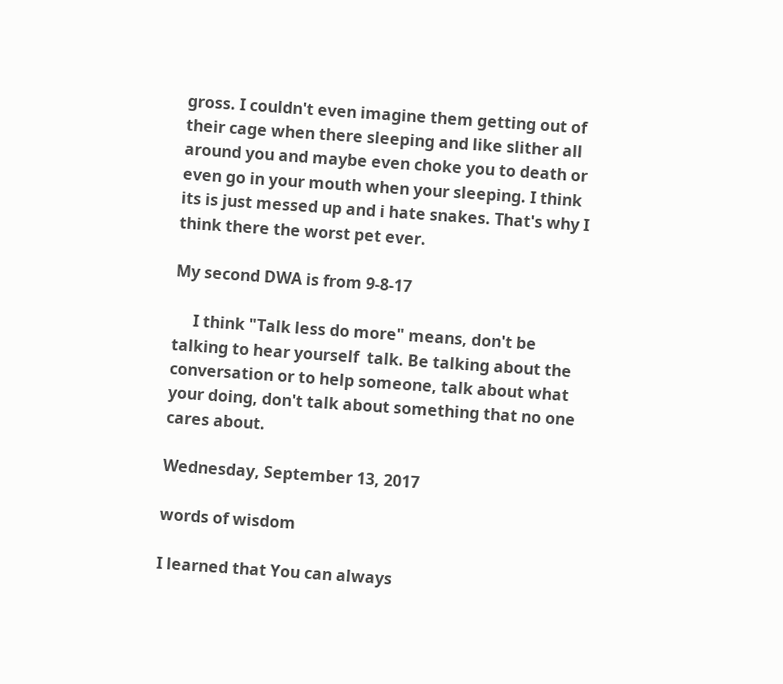gross. I couldn't even imagine them getting out of their cage when there sleeping and like slither all around you and maybe even choke you to death or even go in your mouth when your sleeping. I think its is just messed up and i hate snakes. That's why I think there the worst pet ever.

My second DWA is from 9-8-17

     I think "Talk less do more" means, don't be talking to hear yourself  talk. Be talking about the conversation or to help someone, talk about what your doing, don't talk about something that no one cares about.

Wednesday, September 13, 2017

words of wisdom

I learned that You can always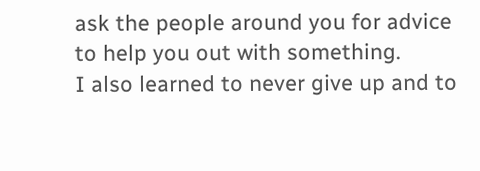ask the people around you for advice to help you out with something.
I also learned to never give up and to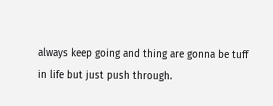always keep going and thing are gonna be tuff in life but just push through.